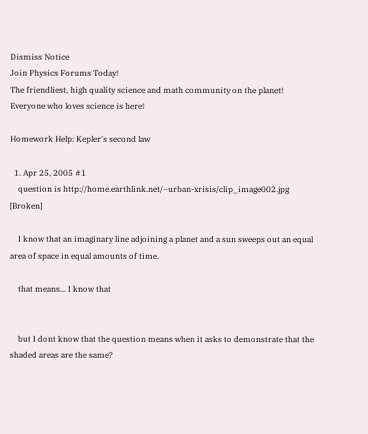Dismiss Notice
Join Physics Forums Today!
The friendliest, high quality science and math community on the planet! Everyone who loves science is here!

Homework Help: Kepler's second law

  1. Apr 25, 2005 #1
    question is http://home.earthlink.net/~urban-xrisis/clip_image002.jpg [Broken]

    I know that an imaginary line adjoining a planet and a sun sweeps out an equal area of space in equal amounts of time.

    that means... I know that


    but I dont know that the question means when it asks to demonstrate that the shaded areas are the same?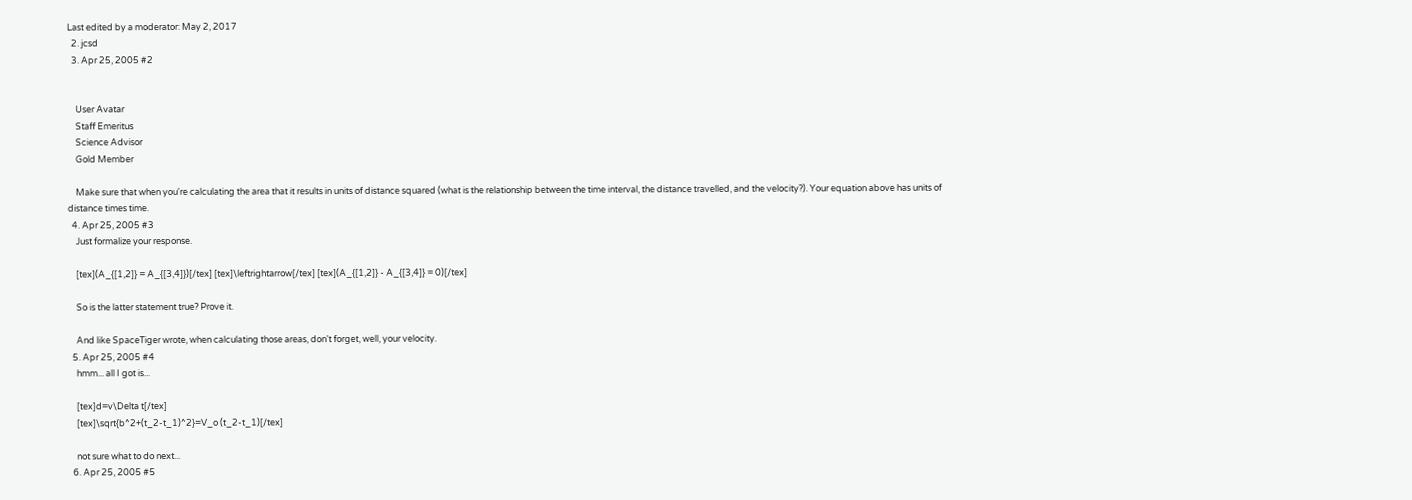Last edited by a moderator: May 2, 2017
  2. jcsd
  3. Apr 25, 2005 #2


    User Avatar
    Staff Emeritus
    Science Advisor
    Gold Member

    Make sure that when you're calculating the area that it results in units of distance squared (what is the relationship between the time interval, the distance travelled, and the velocity?). Your equation above has units of distance times time.
  4. Apr 25, 2005 #3
    Just formalize your response.

    [tex](A_{[1,2]} = A_{[3,4]})[/tex] [tex]\leftrightarrow[/tex] [tex](A_{[1,2]} - A_{[3,4]} = 0)[/tex]

    So is the latter statement true? Prove it.

    And like SpaceTiger wrote, when calculating those areas, don't forget, well, your velocity.
  5. Apr 25, 2005 #4
    hmm... all I got is...

    [tex]d=v\Delta t[/tex]
    [tex]\sqrt{b^2+(t_2-t_1)^2}=V_o (t_2-t_1)[/tex]

    not sure what to do next...
  6. Apr 25, 2005 #5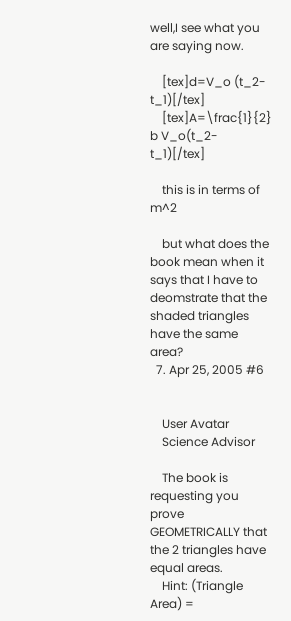well,I see what you are saying now.

    [tex]d=V_o (t_2-t_1)[/tex]
    [tex]A=\frac{1}{2} b V_o(t_2-t_1)[/tex]

    this is in terms of m^2

    but what does the book mean when it says that I have to deomstrate that the shaded triangles have the same area?
  7. Apr 25, 2005 #6


    User Avatar
    Science Advisor

    The book is requesting you prove GEOMETRICALLY that the 2 triangles have equal areas.
    Hint: (Triangle Area) =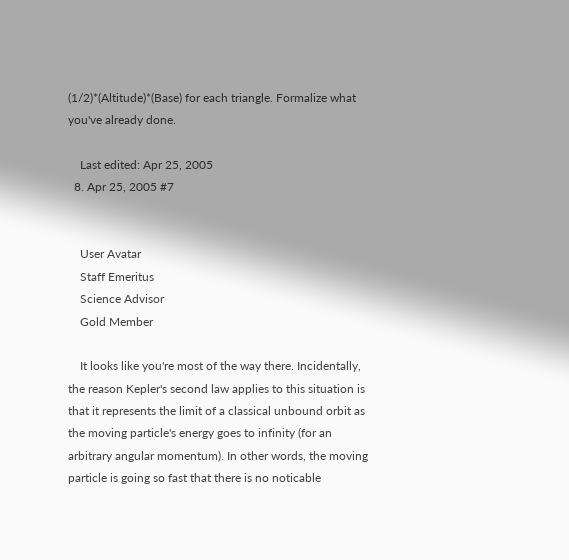(1/2)*(Altitude)*(Base) for each triangle. Formalize what you've already done.

    Last edited: Apr 25, 2005
  8. Apr 25, 2005 #7


    User Avatar
    Staff Emeritus
    Science Advisor
    Gold Member

    It looks like you're most of the way there. Incidentally, the reason Kepler's second law applies to this situation is that it represents the limit of a classical unbound orbit as the moving particle's energy goes to infinity (for an arbitrary angular momentum). In other words, the moving particle is going so fast that there is no noticable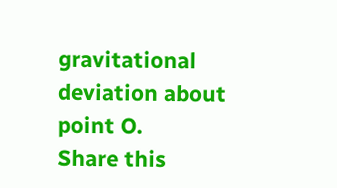gravitational deviation about point O.
Share this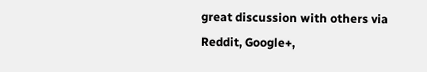great discussion with others via Reddit, Google+,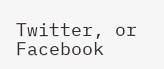Twitter, or Facebook